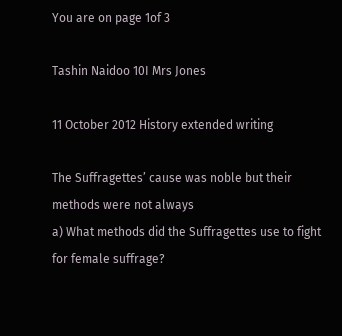You are on page 1of 3

Tashin Naidoo 10I Mrs Jones

11 October 2012 History extended writing

The Suffragettes’ cause was noble but their methods were not always
a) What methods did the Suffragettes use to fight for female suffrage?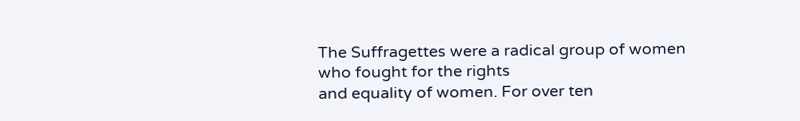The Suffragettes were a radical group of women who fought for the rights
and equality of women. For over ten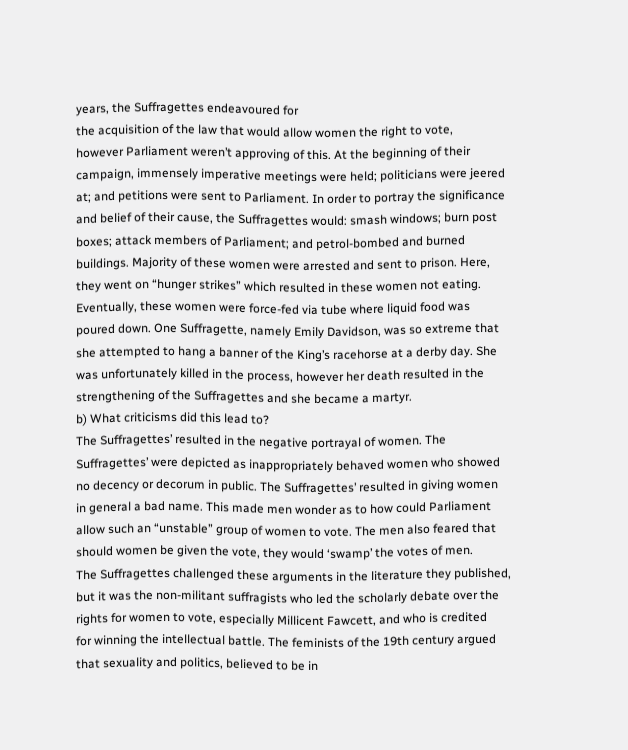years, the Suffragettes endeavoured for
the acquisition of the law that would allow women the right to vote,
however Parliament weren’t approving of this. At the beginning of their
campaign, immensely imperative meetings were held; politicians were jeered
at; and petitions were sent to Parliament. In order to portray the significance
and belief of their cause, the Suffragettes would: smash windows; burn post
boxes; attack members of Parliament; and petrol-bombed and burned
buildings. Majority of these women were arrested and sent to prison. Here,
they went on “hunger strikes” which resulted in these women not eating.
Eventually, these women were force-fed via tube where liquid food was
poured down. One Suffragette, namely Emily Davidson, was so extreme that
she attempted to hang a banner of the King’s racehorse at a derby day. She
was unfortunately killed in the process, however her death resulted in the
strengthening of the Suffragettes and she became a martyr.
b) What criticisms did this lead to?
The Suffragettes’ resulted in the negative portrayal of women. The
Suffragettes’ were depicted as inappropriately behaved women who showed
no decency or decorum in public. The Suffragettes’ resulted in giving women
in general a bad name. This made men wonder as to how could Parliament
allow such an “unstable” group of women to vote. The men also feared that
should women be given the vote, they would ‘swamp’ the votes of men.
The Suffragettes challenged these arguments in the literature they published,
but it was the non-militant suffragists who led the scholarly debate over the
rights for women to vote, especially Millicent Fawcett, and who is credited
for winning the intellectual battle. The feminists of the 19th century argued
that sexuality and politics, believed to be in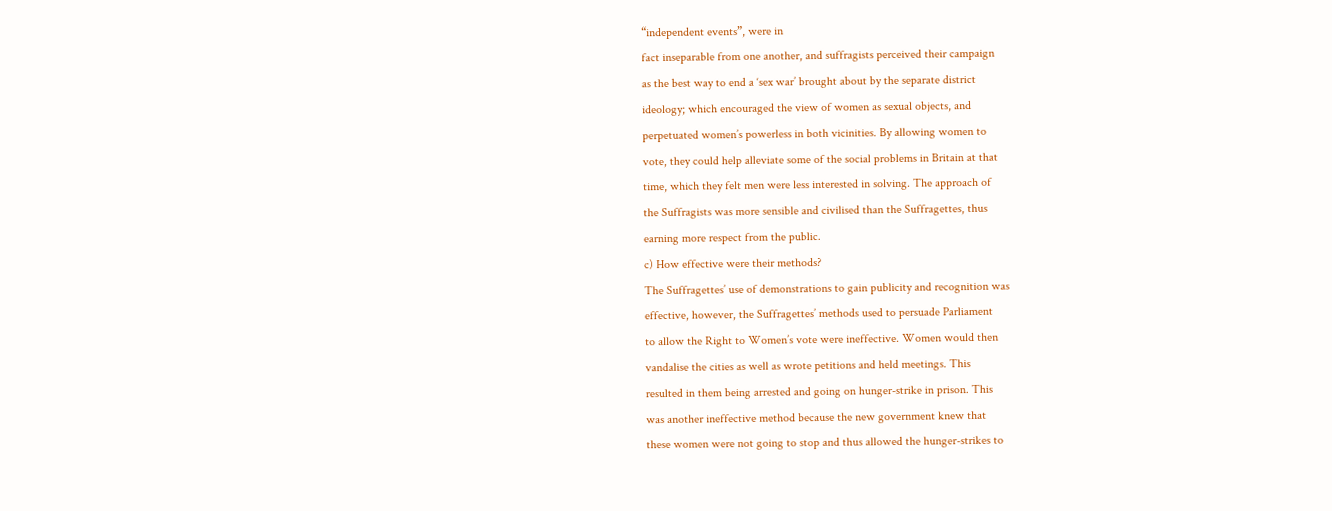“independent events”, were in
fact inseparable from one another, and suffragists perceived their campaign
as the best way to end a ‘sex war’ brought about by the separate district
ideology; which encouraged the view of women as sexual objects, and
perpetuated women’s powerless in both vicinities. By allowing women to
vote, they could help alleviate some of the social problems in Britain at that
time, which they felt men were less interested in solving. The approach of
the Suffragists was more sensible and civilised than the Suffragettes, thus
earning more respect from the public.
c) How effective were their methods?
The Suffragettes’ use of demonstrations to gain publicity and recognition was
effective, however, the Suffragettes’ methods used to persuade Parliament
to allow the Right to Women’s vote were ineffective. Women would then
vandalise the cities as well as wrote petitions and held meetings. This
resulted in them being arrested and going on hunger-strike in prison. This
was another ineffective method because the new government knew that
these women were not going to stop and thus allowed the hunger-strikes to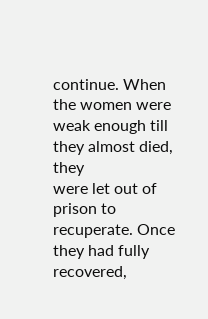continue. When the women were weak enough till they almost died, they
were let out of prison to recuperate. Once they had fully recovered,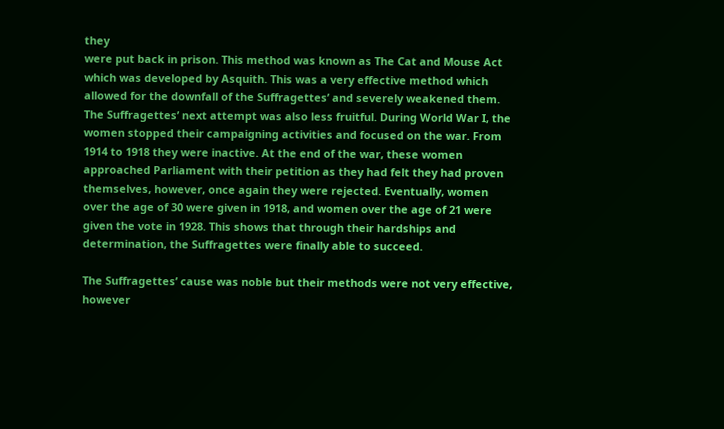they
were put back in prison. This method was known as The Cat and Mouse Act
which was developed by Asquith. This was a very effective method which
allowed for the downfall of the Suffragettes’ and severely weakened them.
The Suffragettes’ next attempt was also less fruitful. During World War I, the
women stopped their campaigning activities and focused on the war. From
1914 to 1918 they were inactive. At the end of the war, these women
approached Parliament with their petition as they had felt they had proven
themselves, however, once again they were rejected. Eventually, women
over the age of 30 were given in 1918, and women over the age of 21 were
given the vote in 1928. This shows that through their hardships and
determination, the Suffragettes were finally able to succeed.

The Suffragettes’ cause was noble but their methods were not very effective,
however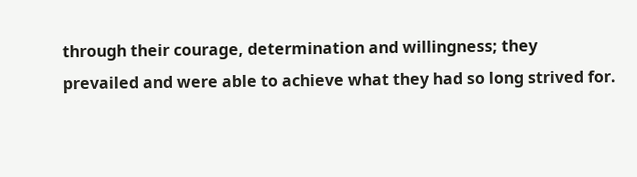through their courage, determination and willingness; they
prevailed and were able to achieve what they had so long strived for.